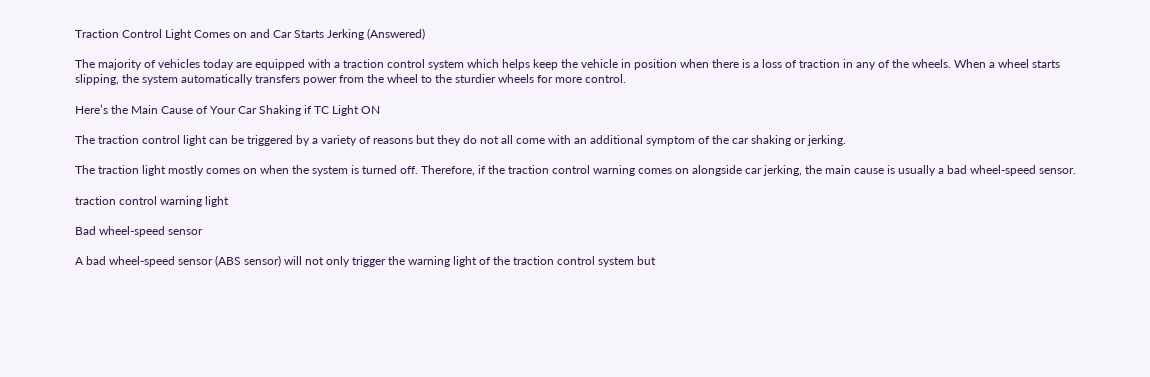Traction Control Light Comes on and Car Starts Jerking (Answered)

The majority of vehicles today are equipped with a traction control system which helps keep the vehicle in position when there is a loss of traction in any of the wheels. When a wheel starts slipping, the system automatically transfers power from the wheel to the sturdier wheels for more control.

Here’s the Main Cause of Your Car Shaking if TC Light ON

The traction control light can be triggered by a variety of reasons but they do not all come with an additional symptom of the car shaking or jerking.

The traction light mostly comes on when the system is turned off. Therefore, if the traction control warning comes on alongside car jerking, the main cause is usually a bad wheel-speed sensor.

traction control warning light

Bad wheel-speed sensor

A bad wheel-speed sensor (ABS sensor) will not only trigger the warning light of the traction control system but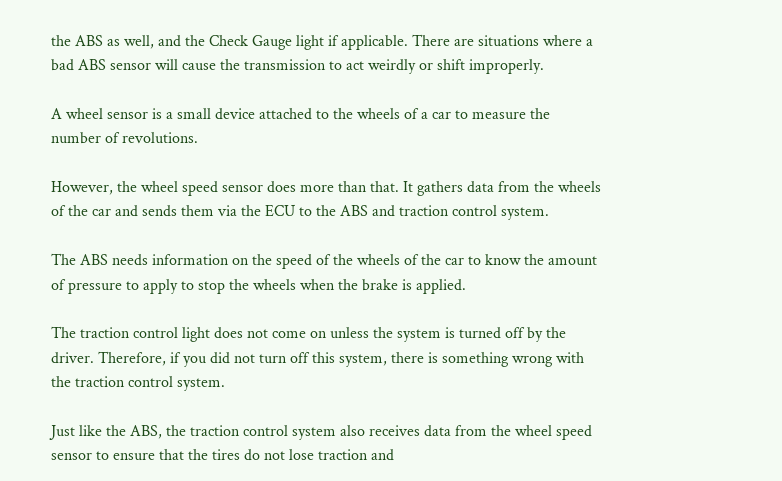the ABS as well, and the Check Gauge light if applicable. There are situations where a bad ABS sensor will cause the transmission to act weirdly or shift improperly.

A wheel sensor is a small device attached to the wheels of a car to measure the number of revolutions.

However, the wheel speed sensor does more than that. It gathers data from the wheels of the car and sends them via the ECU to the ABS and traction control system.

The ABS needs information on the speed of the wheels of the car to know the amount of pressure to apply to stop the wheels when the brake is applied.

The traction control light does not come on unless the system is turned off by the driver. Therefore, if you did not turn off this system, there is something wrong with the traction control system.

Just like the ABS, the traction control system also receives data from the wheel speed sensor to ensure that the tires do not lose traction and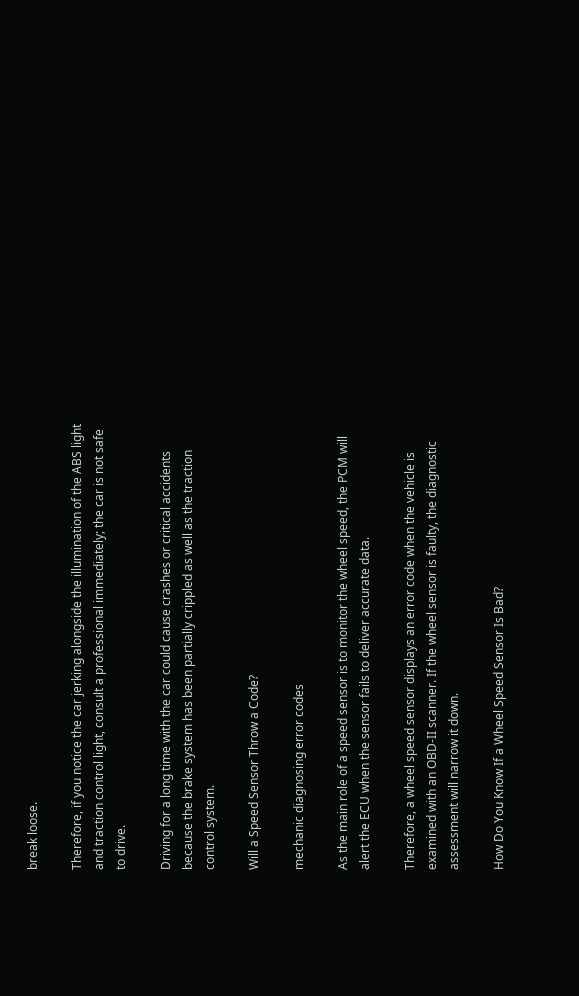break loose.

Therefore, if you notice the car jerking alongside the illumination of the ABS light and traction control light, consult a professional immediately; the car is not safe to drive.

Driving for a long time with the car could cause crashes or critical accidents because the brake system has been partially crippled as well as the traction control system.

Will a Speed Sensor Throw a Code?

mechanic diagnosing error codes

As the main role of a speed sensor is to monitor the wheel speed, the PCM will alert the ECU when the sensor fails to deliver accurate data.

Therefore, a wheel speed sensor displays an error code when the vehicle is examined with an OBD-II scanner. If the wheel sensor is faulty, the diagnostic assessment will narrow it down.

How Do You Know If a Wheel Speed Sensor Is Bad?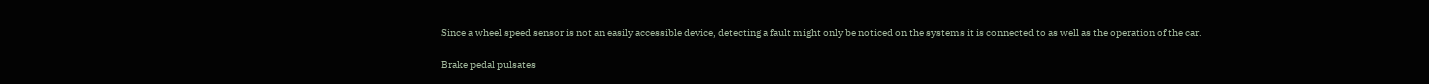Since a wheel speed sensor is not an easily accessible device, detecting a fault might only be noticed on the systems it is connected to as well as the operation of the car.

Brake pedal pulsates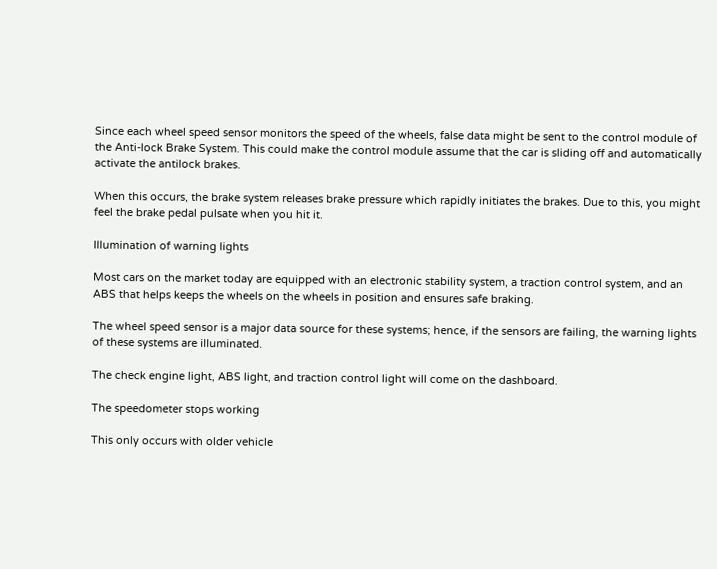Since each wheel speed sensor monitors the speed of the wheels, false data might be sent to the control module of the Anti-lock Brake System. This could make the control module assume that the car is sliding off and automatically activate the antilock brakes.

When this occurs, the brake system releases brake pressure which rapidly initiates the brakes. Due to this, you might feel the brake pedal pulsate when you hit it.

Illumination of warning lights

Most cars on the market today are equipped with an electronic stability system, a traction control system, and an ABS that helps keeps the wheels on the wheels in position and ensures safe braking.

The wheel speed sensor is a major data source for these systems; hence, if the sensors are failing, the warning lights of these systems are illuminated.

The check engine light, ABS light, and traction control light will come on the dashboard.

The speedometer stops working

This only occurs with older vehicle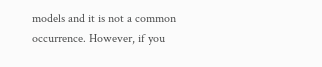models and it is not a common occurrence. However, if you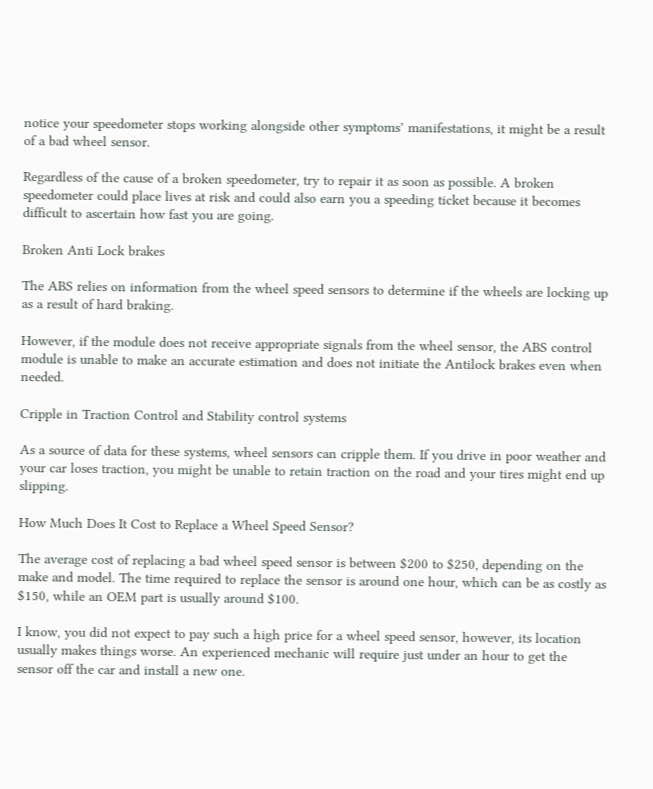notice your speedometer stops working alongside other symptoms’ manifestations, it might be a result of a bad wheel sensor.

Regardless of the cause of a broken speedometer, try to repair it as soon as possible. A broken speedometer could place lives at risk and could also earn you a speeding ticket because it becomes difficult to ascertain how fast you are going.

Broken Anti Lock brakes

The ABS relies on information from the wheel speed sensors to determine if the wheels are locking up as a result of hard braking.

However, if the module does not receive appropriate signals from the wheel sensor, the ABS control module is unable to make an accurate estimation and does not initiate the Antilock brakes even when needed.

Cripple in Traction Control and Stability control systems

As a source of data for these systems, wheel sensors can cripple them. If you drive in poor weather and your car loses traction, you might be unable to retain traction on the road and your tires might end up slipping.

How Much Does It Cost to Replace a Wheel Speed Sensor?

The average cost of replacing a bad wheel speed sensor is between $200 to $250, depending on the make and model. The time required to replace the sensor is around one hour, which can be as costly as $150, while an OEM part is usually around $100.

I know, you did not expect to pay such a high price for a wheel speed sensor, however, its location usually makes things worse. An experienced mechanic will require just under an hour to get the sensor off the car and install a new one.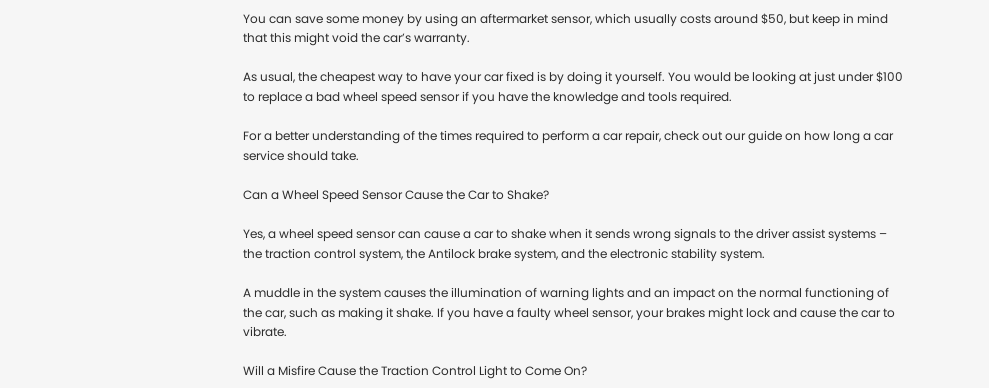You can save some money by using an aftermarket sensor, which usually costs around $50, but keep in mind that this might void the car’s warranty.

As usual, the cheapest way to have your car fixed is by doing it yourself. You would be looking at just under $100 to replace a bad wheel speed sensor if you have the knowledge and tools required.

For a better understanding of the times required to perform a car repair, check out our guide on how long a car service should take.

Can a Wheel Speed Sensor Cause the Car to Shake?

Yes, a wheel speed sensor can cause a car to shake when it sends wrong signals to the driver assist systems – the traction control system, the Antilock brake system, and the electronic stability system.

A muddle in the system causes the illumination of warning lights and an impact on the normal functioning of the car, such as making it shake. If you have a faulty wheel sensor, your brakes might lock and cause the car to vibrate.

Will a Misfire Cause the Traction Control Light to Come On?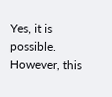Yes, it is possible. However, this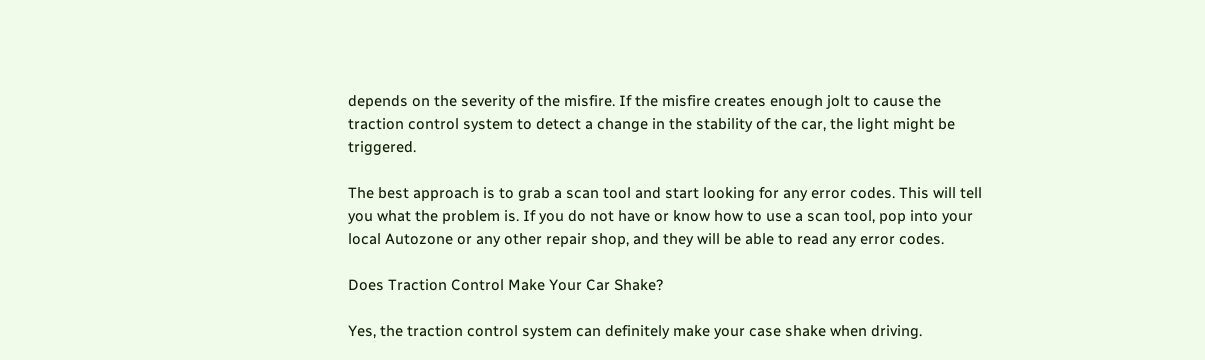depends on the severity of the misfire. If the misfire creates enough jolt to cause the traction control system to detect a change in the stability of the car, the light might be triggered.

The best approach is to grab a scan tool and start looking for any error codes. This will tell you what the problem is. If you do not have or know how to use a scan tool, pop into your local Autozone or any other repair shop, and they will be able to read any error codes.

Does Traction Control Make Your Car Shake?

Yes, the traction control system can definitely make your case shake when driving.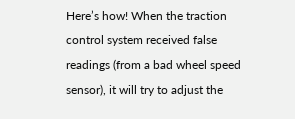Here’s how! When the traction control system received false readings (from a bad wheel speed sensor), it will try to adjust the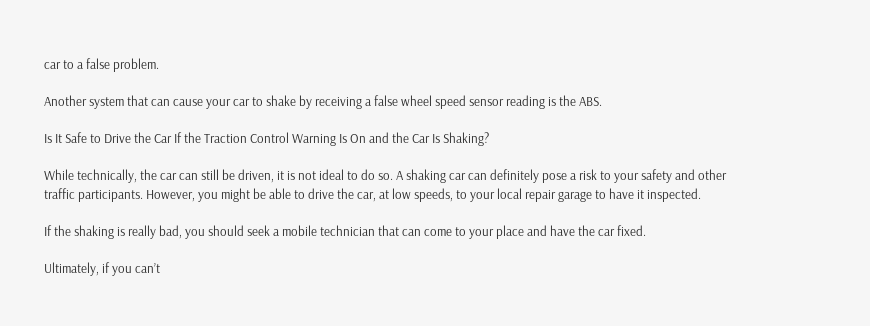car to a false problem.

Another system that can cause your car to shake by receiving a false wheel speed sensor reading is the ABS.

Is It Safe to Drive the Car If the Traction Control Warning Is On and the Car Is Shaking?

While technically, the car can still be driven, it is not ideal to do so. A shaking car can definitely pose a risk to your safety and other traffic participants. However, you might be able to drive the car, at low speeds, to your local repair garage to have it inspected.

If the shaking is really bad, you should seek a mobile technician that can come to your place and have the car fixed.

Ultimately, if you can’t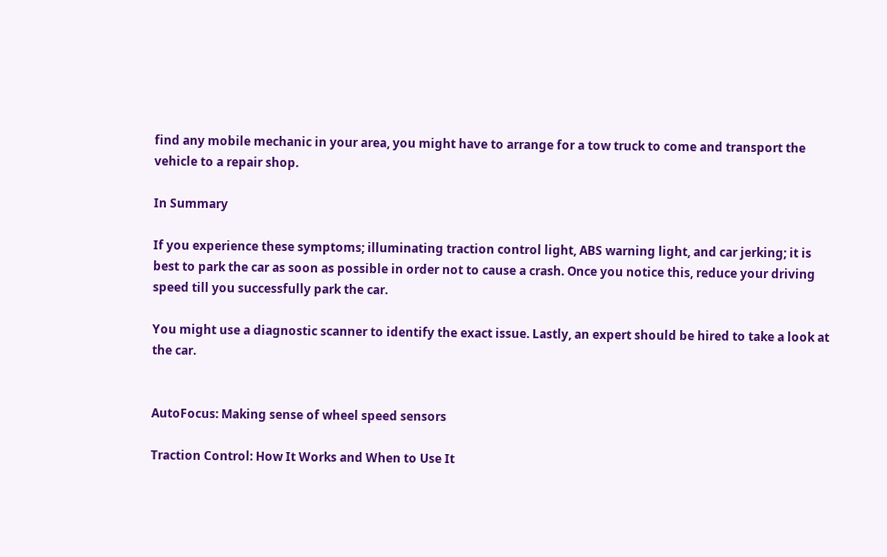find any mobile mechanic in your area, you might have to arrange for a tow truck to come and transport the vehicle to a repair shop.

In Summary

If you experience these symptoms; illuminating traction control light, ABS warning light, and car jerking; it is best to park the car as soon as possible in order not to cause a crash. Once you notice this, reduce your driving speed till you successfully park the car.

You might use a diagnostic scanner to identify the exact issue. Lastly, an expert should be hired to take a look at the car.


AutoFocus: Making sense of wheel speed sensors

Traction Control: How It Works and When to Use It